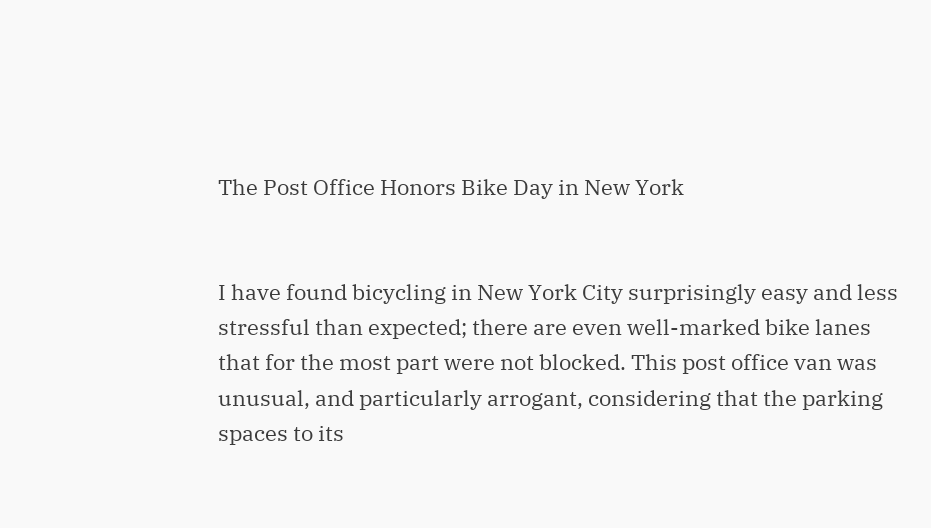The Post Office Honors Bike Day in New York


I have found bicycling in New York City surprisingly easy and less stressful than expected; there are even well-marked bike lanes that for the most part were not blocked. This post office van was unusual, and particularly arrogant, considering that the parking spaces to its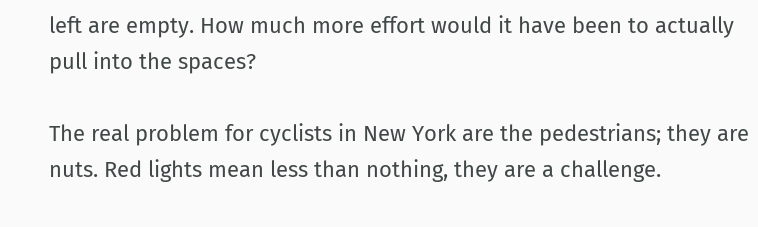left are empty. How much more effort would it have been to actually pull into the spaces?

The real problem for cyclists in New York are the pedestrians; they are nuts. Red lights mean less than nothing, they are a challenge.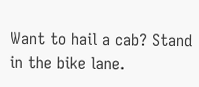Want to hail a cab? Stand in the bike lane.